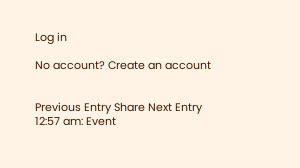Log in

No account? Create an account


Previous Entry Share Next Entry
12:57 am: Event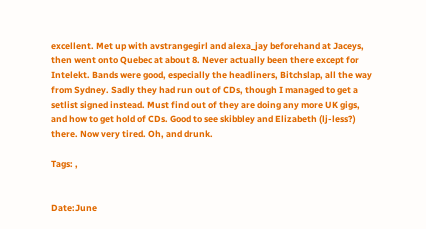excellent. Met up with avstrangegirl and alexa_jay beforehand at Jaceys, then went onto Quebec at about 8. Never actually been there except for Intelekt. Bands were good, especially the headliners, Bitchslap, all the way from Sydney. Sadly they had run out of CDs, though I managed to get a setlist signed instead. Must find out of they are doing any more UK gigs, and how to get hold of CDs. Good to see skibbley and Elizabeth (lj-less?) there. Now very tired. Oh, and drunk.

Tags: ,


Date:June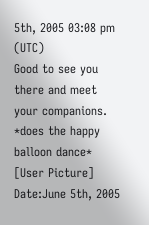5th, 2005 03:08 pm (UTC)
Good to see you there and meet your companions. *does the happy balloon dance*
[User Picture]
Date:June 5th, 2005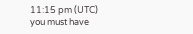11:15 pm (UTC)
you must have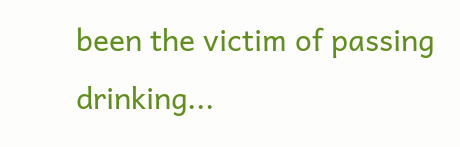been the victim of passing drinking...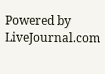Powered by LiveJournal.com